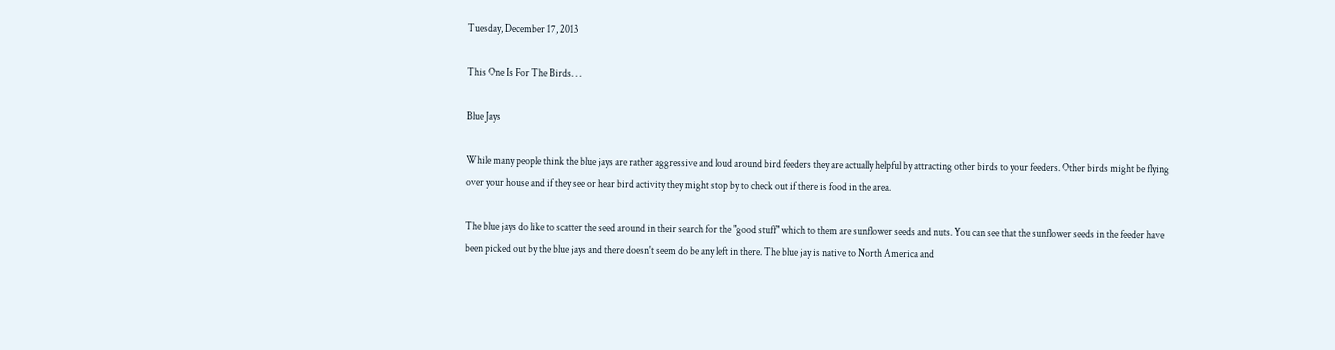Tuesday, December 17, 2013

This One Is For The Birds. . .

Blue Jays

While many people think the blue jays are rather aggressive and loud around bird feeders they are actually helpful by attracting other birds to your feeders. Other birds might be flying over your house and if they see or hear bird activity they might stop by to check out if there is food in the area.

The blue jays do like to scatter the seed around in their search for the "good stuff" which to them are sunflower seeds and nuts. You can see that the sunflower seeds in the feeder have been picked out by the blue jays and there doesn't seem do be any left in there. The blue jay is native to North America and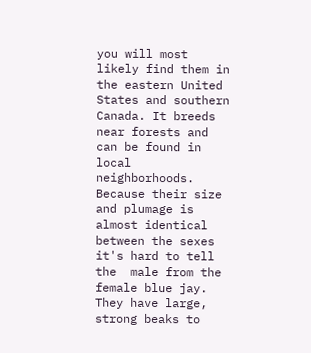you will most likely find them in the eastern United States and southern Canada. It breeds near forests and can be found in local neighborhoods. Because their size and plumage is almost identical between the sexes it's hard to tell the  male from the female blue jay. They have large, strong beaks to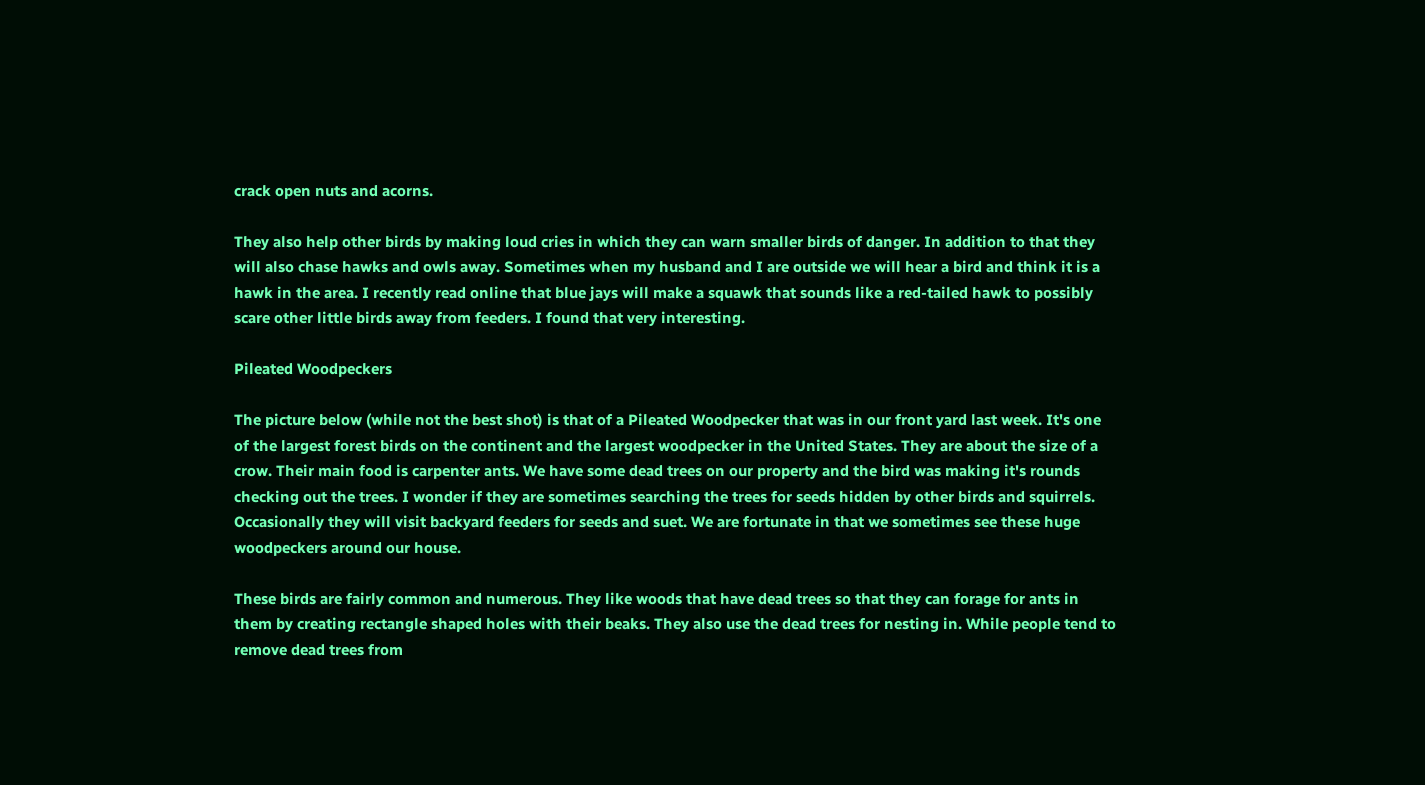crack open nuts and acorns.

They also help other birds by making loud cries in which they can warn smaller birds of danger. In addition to that they will also chase hawks and owls away. Sometimes when my husband and I are outside we will hear a bird and think it is a hawk in the area. I recently read online that blue jays will make a squawk that sounds like a red-tailed hawk to possibly scare other little birds away from feeders. I found that very interesting.

Pileated Woodpeckers

The picture below (while not the best shot) is that of a Pileated Woodpecker that was in our front yard last week. It's one of the largest forest birds on the continent and the largest woodpecker in the United States. They are about the size of a crow. Their main food is carpenter ants. We have some dead trees on our property and the bird was making it's rounds checking out the trees. I wonder if they are sometimes searching the trees for seeds hidden by other birds and squirrels. Occasionally they will visit backyard feeders for seeds and suet. We are fortunate in that we sometimes see these huge woodpeckers around our house.

These birds are fairly common and numerous. They like woods that have dead trees so that they can forage for ants in them by creating rectangle shaped holes with their beaks. They also use the dead trees for nesting in. While people tend to remove dead trees from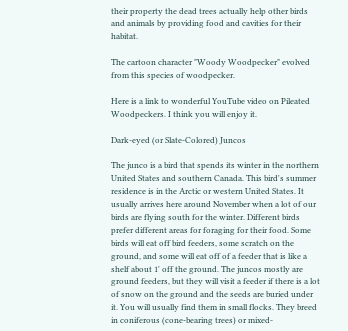their property the dead trees actually help other birds and animals by providing food and cavities for their habitat.

The cartoon character "Woody Woodpecker" evolved from this species of woodpecker.

Here is a link to wonderful YouTube video on Pileated Woodpeckers. I think you will enjoy it.

Dark-eyed (or Slate-Colored) Juncos

The junco is a bird that spends its winter in the northern United States and southern Canada. This bird's summer residence is in the Arctic or western United States. It usually arrives here around November when a lot of our birds are flying south for the winter. Different birds prefer different areas for foraging for their food. Some birds will eat off bird feeders, some scratch on the ground, and some will eat off of a feeder that is like a shelf about 1' off the ground. The juncos mostly are ground feeders, but they will visit a feeder if there is a lot of snow on the ground and the seeds are buried under it. You will usually find them in small flocks. They breed in coniferous (cone-bearing trees) or mixed-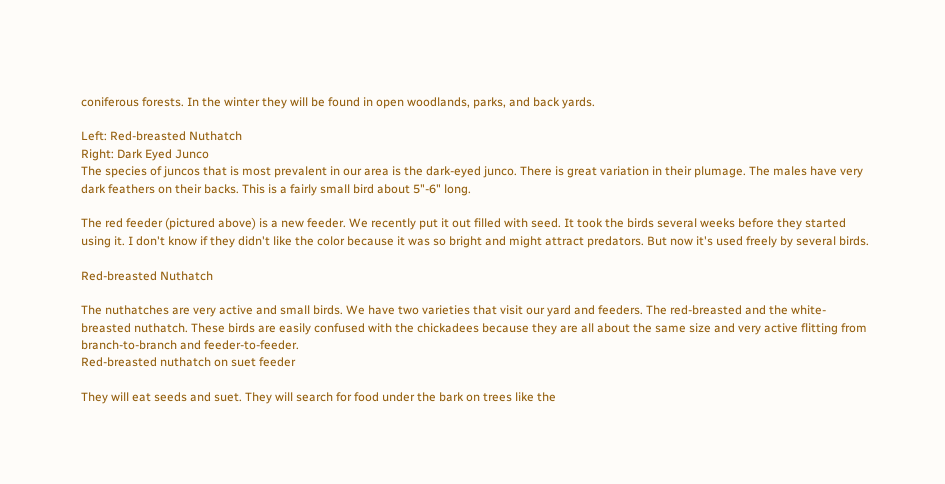coniferous forests. In the winter they will be found in open woodlands, parks, and back yards.

Left: Red-breasted Nuthatch
Right: Dark Eyed Junco
The species of juncos that is most prevalent in our area is the dark-eyed junco. There is great variation in their plumage. The males have very dark feathers on their backs. This is a fairly small bird about 5"-6" long.

The red feeder (pictured above) is a new feeder. We recently put it out filled with seed. It took the birds several weeks before they started using it. I don't know if they didn't like the color because it was so bright and might attract predators. But now it's used freely by several birds.

Red-breasted Nuthatch

The nuthatches are very active and small birds. We have two varieties that visit our yard and feeders. The red-breasted and the white-breasted nuthatch. These birds are easily confused with the chickadees because they are all about the same size and very active flitting from branch-to-branch and feeder-to-feeder.
Red-breasted nuthatch on suet feeder

They will eat seeds and suet. They will search for food under the bark on trees like the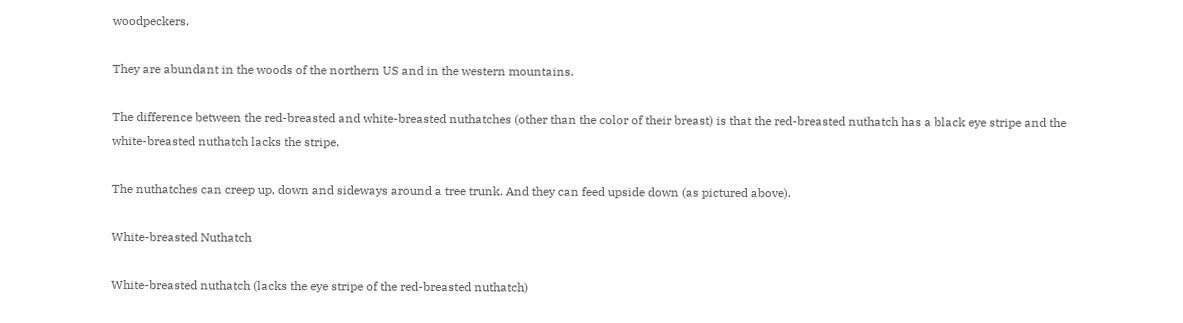woodpeckers.

They are abundant in the woods of the northern US and in the western mountains.

The difference between the red-breasted and white-breasted nuthatches (other than the color of their breast) is that the red-breasted nuthatch has a black eye stripe and the white-breasted nuthatch lacks the stripe.

The nuthatches can creep up, down and sideways around a tree trunk. And they can feed upside down (as pictured above).

White-breasted Nuthatch

White-breasted nuthatch (lacks the eye stripe of the red-breasted nuthatch)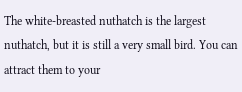The white-breasted nuthatch is the largest nuthatch, but it is still a very small bird. You can attract them to your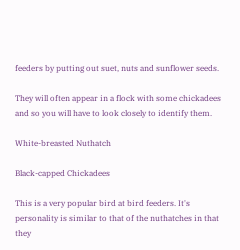feeders by putting out suet, nuts and sunflower seeds.

They will often appear in a flock with some chickadees and so you will have to look closely to identify them.

White-breasted Nuthatch

Black-capped Chickadees

This is a very popular bird at bird feeders. It's personality is similar to that of the nuthatches in that they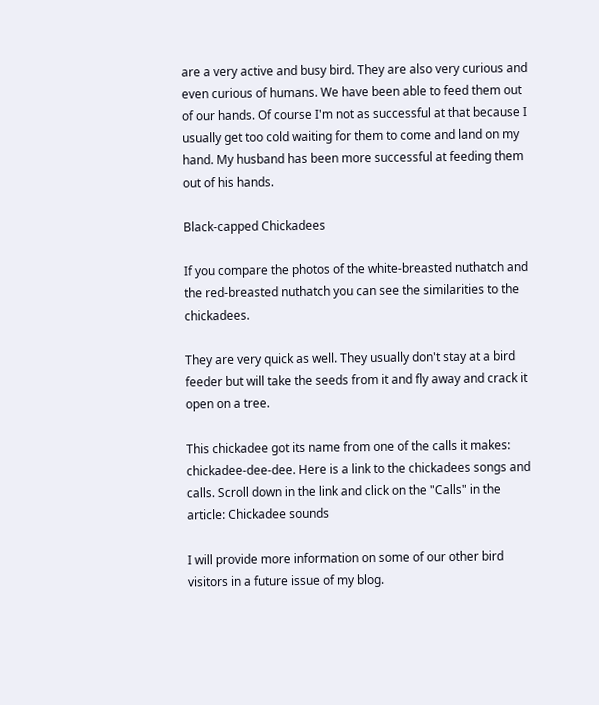are a very active and busy bird. They are also very curious and even curious of humans. We have been able to feed them out of our hands. Of course I'm not as successful at that because I usually get too cold waiting for them to come and land on my hand. My husband has been more successful at feeding them out of his hands.

Black-capped Chickadees

If you compare the photos of the white-breasted nuthatch and the red-breasted nuthatch you can see the similarities to the chickadees.

They are very quick as well. They usually don't stay at a bird feeder but will take the seeds from it and fly away and crack it open on a tree.

This chickadee got its name from one of the calls it makes: chickadee-dee-dee. Here is a link to the chickadees songs and calls. Scroll down in the link and click on the "Calls" in the article: Chickadee sounds

I will provide more information on some of our other bird visitors in a future issue of my blog.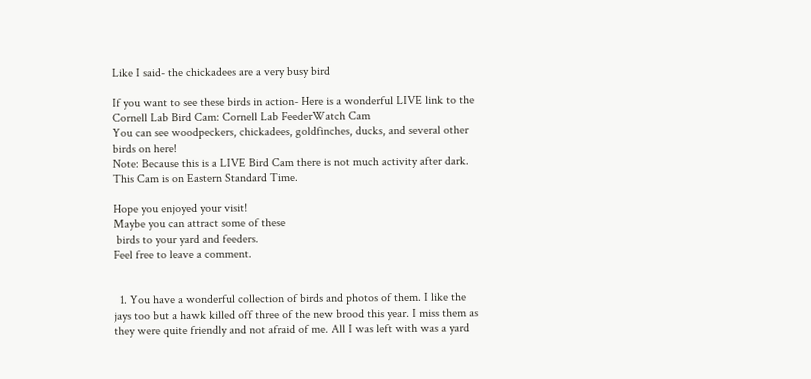Like I said- the chickadees are a very busy bird

If you want to see these birds in action- Here is a wonderful LIVE link to the Cornell Lab Bird Cam: Cornell Lab FeederWatch Cam
You can see woodpeckers, chickadees, goldfinches, ducks, and several other birds on here!
Note: Because this is a LIVE Bird Cam there is not much activity after dark. This Cam is on Eastern Standard Time.

Hope you enjoyed your visit!
Maybe you can attract some of these
 birds to your yard and feeders.
Feel free to leave a comment.


  1. You have a wonderful collection of birds and photos of them. I like the jays too but a hawk killed off three of the new brood this year. I miss them as they were quite friendly and not afraid of me. All I was left with was a yard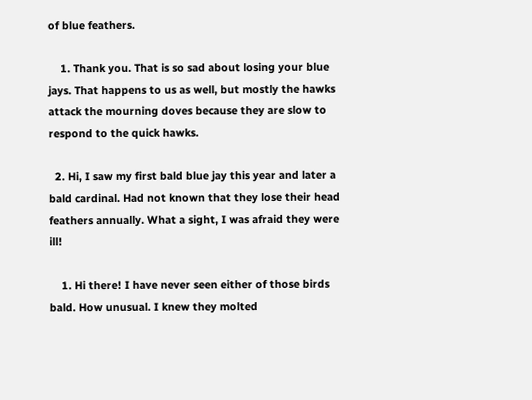of blue feathers.

    1. Thank you. That is so sad about losing your blue jays. That happens to us as well, but mostly the hawks attack the mourning doves because they are slow to respond to the quick hawks.

  2. Hi, I saw my first bald blue jay this year and later a bald cardinal. Had not known that they lose their head feathers annually. What a sight, I was afraid they were ill!

    1. Hi there! I have never seen either of those birds bald. How unusual. I knew they molted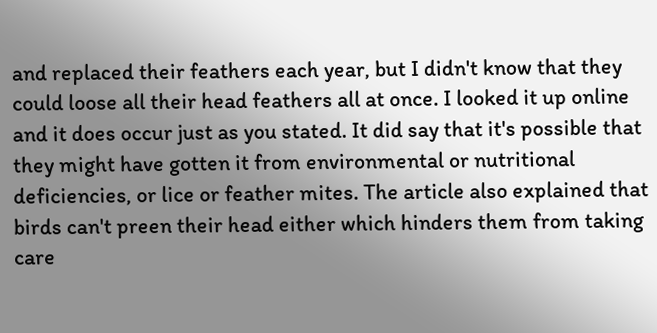and replaced their feathers each year, but I didn't know that they could loose all their head feathers all at once. I looked it up online and it does occur just as you stated. It did say that it's possible that they might have gotten it from environmental or nutritional deficiencies, or lice or feather mites. The article also explained that birds can't preen their head either which hinders them from taking care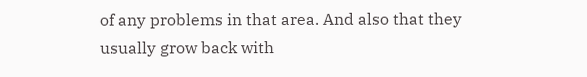of any problems in that area. And also that they usually grow back with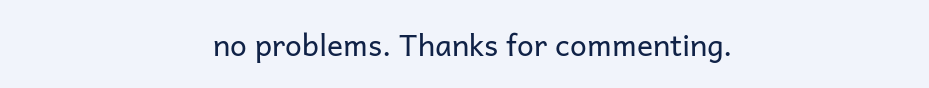no problems. Thanks for commenting.